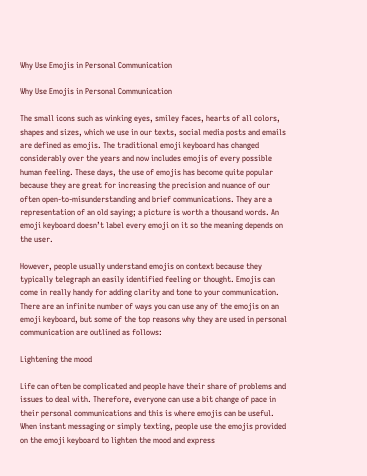Why Use Emojis in Personal Communication

Why Use Emojis in Personal Communication

The small icons such as winking eyes, smiley faces, hearts of all colors, shapes and sizes, which we use in our texts, social media posts and emails are defined as emojis. The traditional emoji keyboard has changed considerably over the years and now includes emojis of every possible human feeling. These days, the use of emojis has become quite popular because they are great for increasing the precision and nuance of our often open-to-misunderstanding and brief communications. They are a representation of an old saying; a picture is worth a thousand words. An emoji keyboard doesn’t label every emoji on it so the meaning depends on the user.

However, people usually understand emojis on context because they typically telegraph an easily identified feeling or thought. Emojis can come in really handy for adding clarity and tone to your communication. There are an infinite number of ways you can use any of the emojis on an emoji keyboard, but some of the top reasons why they are used in personal communication are outlined as follows:

Lightening the mood

Life can often be complicated and people have their share of problems and issues to deal with. Therefore, everyone can use a bit change of pace in their personal communications and this is where emojis can be useful. When instant messaging or simply texting, people use the emojis provided on the emoji keyboard to lighten the mood and express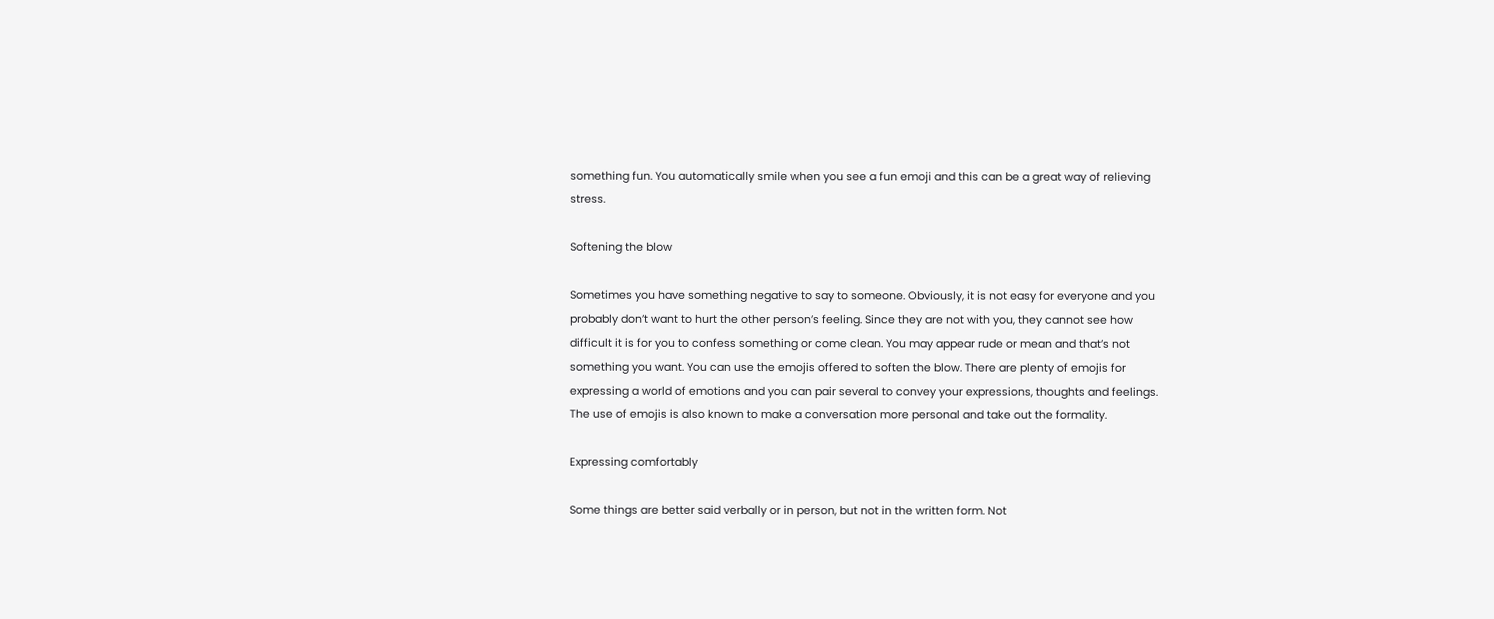something fun. You automatically smile when you see a fun emoji and this can be a great way of relieving stress.

Softening the blow

Sometimes you have something negative to say to someone. Obviously, it is not easy for everyone and you probably don’t want to hurt the other person’s feeling. Since they are not with you, they cannot see how difficult it is for you to confess something or come clean. You may appear rude or mean and that’s not something you want. You can use the emojis offered to soften the blow. There are plenty of emojis for expressing a world of emotions and you can pair several to convey your expressions, thoughts and feelings. The use of emojis is also known to make a conversation more personal and take out the formality.

Expressing comfortably

Some things are better said verbally or in person, but not in the written form. Not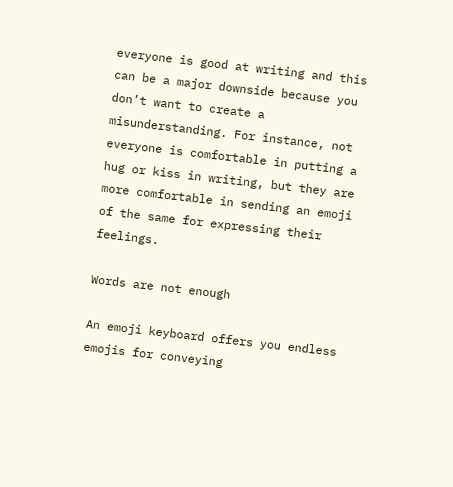everyone is good at writing and this can be a major downside because you don’t want to create a misunderstanding. For instance, not everyone is comfortable in putting a hug or kiss in writing, but they are more comfortable in sending an emoji of the same for expressing their feelings.

Words are not enough

An emoji keyboard offers you endless emojis for conveying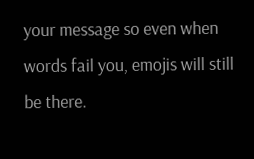your message so even when words fail you, emojis will still be there.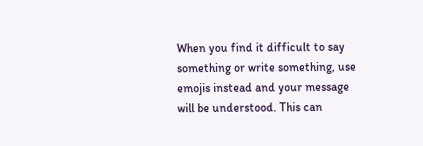When you find it difficult to say something or write something, use emojis instead and your message will be understood. This can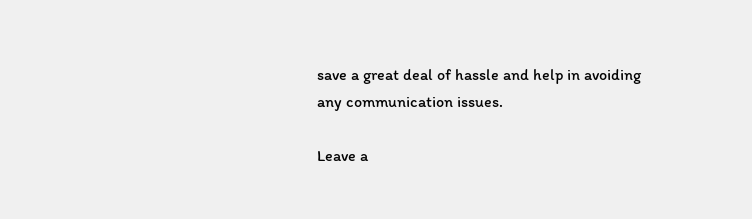save a great deal of hassle and help in avoiding any communication issues.

Leave a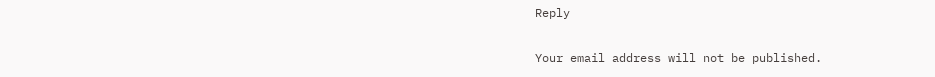Reply

Your email address will not be published.